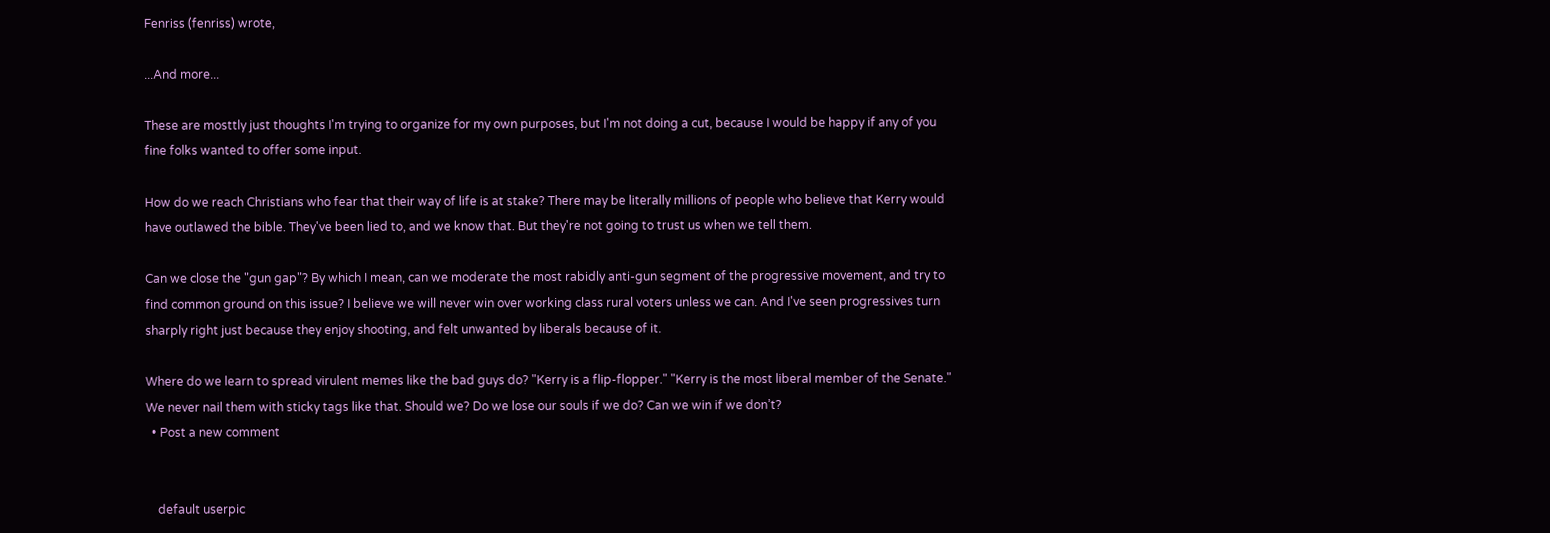Fenriss (fenriss) wrote,

...And more...

These are mosttly just thoughts I'm trying to organize for my own purposes, but I'm not doing a cut, because I would be happy if any of you fine folks wanted to offer some input.

How do we reach Christians who fear that their way of life is at stake? There may be literally millions of people who believe that Kerry would have outlawed the bible. They've been lied to, and we know that. But they're not going to trust us when we tell them.

Can we close the "gun gap"? By which I mean, can we moderate the most rabidly anti-gun segment of the progressive movement, and try to find common ground on this issue? I believe we will never win over working class rural voters unless we can. And I've seen progressives turn sharply right just because they enjoy shooting, and felt unwanted by liberals because of it.

Where do we learn to spread virulent memes like the bad guys do? "Kerry is a flip-flopper." "Kerry is the most liberal member of the Senate." We never nail them with sticky tags like that. Should we? Do we lose our souls if we do? Can we win if we don’t?
  • Post a new comment


    default userpic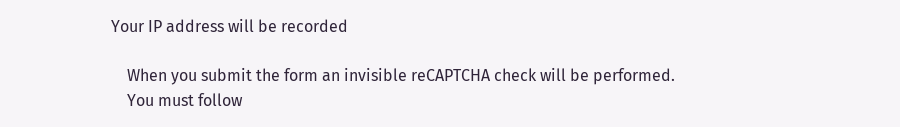Your IP address will be recorded

    When you submit the form an invisible reCAPTCHA check will be performed.
    You must follow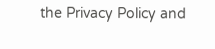the Privacy Policy and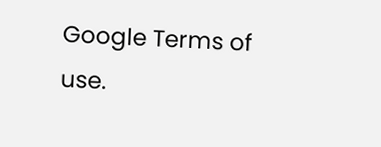Google Terms of use.